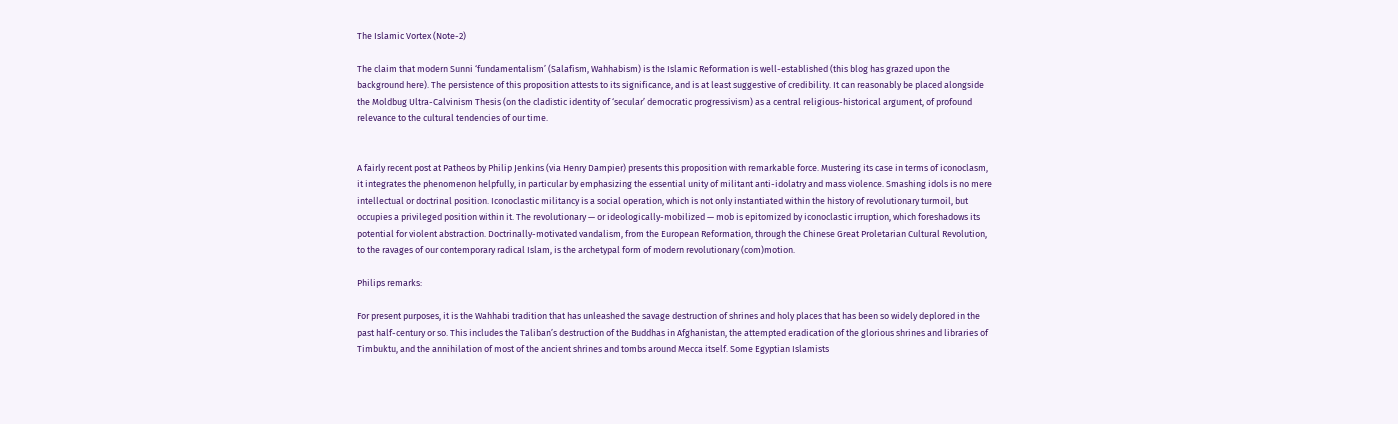The Islamic Vortex (Note-2)

The claim that modern Sunni ‘fundamentalism’ (Salafism, Wahhabism) is the Islamic Reformation is well-established (this blog has grazed upon the background here). The persistence of this proposition attests to its significance, and is at least suggestive of credibility. It can reasonably be placed alongside the Moldbug Ultra-Calvinism Thesis (on the cladistic identity of ‘secular’ democratic progressivism) as a central religious-historical argument, of profound relevance to the cultural tendencies of our time.


A fairly recent post at Patheos by Philip Jenkins (via Henry Dampier) presents this proposition with remarkable force. Mustering its case in terms of iconoclasm, it integrates the phenomenon helpfully, in particular by emphasizing the essential unity of militant anti-idolatry and mass violence. Smashing idols is no mere intellectual or doctrinal position. Iconoclastic militancy is a social operation, which is not only instantiated within the history of revolutionary turmoil, but occupies a privileged position within it. The revolutionary — or ideologically-mobilized — mob is epitomized by iconoclastic irruption, which foreshadows its potential for violent abstraction. Doctrinally-motivated vandalism, from the European Reformation, through the Chinese Great Proletarian Cultural Revolution, to the ravages of our contemporary radical Islam, is the archetypal form of modern revolutionary (com)motion.

Philips remarks:

For present purposes, it is the Wahhabi tradition that has unleashed the savage destruction of shrines and holy places that has been so widely deplored in the past half-century or so. This includes the Taliban’s destruction of the Buddhas in Afghanistan, the attempted eradication of the glorious shrines and libraries of Timbuktu, and the annihilation of most of the ancient shrines and tombs around Mecca itself. Some Egyptian Islamists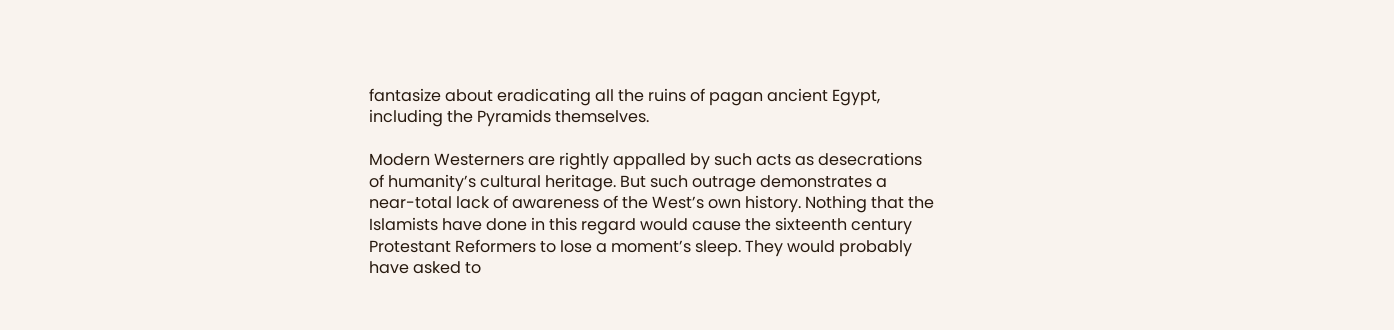fantasize about eradicating all the ruins of pagan ancient Egypt, including the Pyramids themselves.

Modern Westerners are rightly appalled by such acts as desecrations of humanity’s cultural heritage. But such outrage demonstrates a near-total lack of awareness of the West’s own history. Nothing that the Islamists have done in this regard would cause the sixteenth century Protestant Reformers to lose a moment’s sleep. They would probably have asked to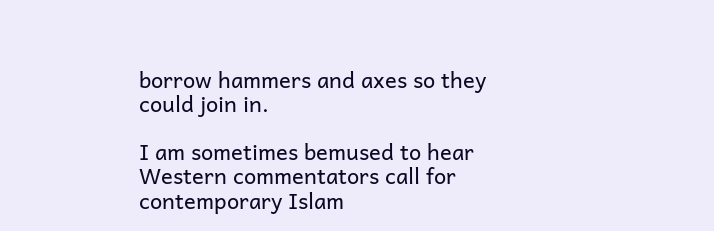borrow hammers and axes so they could join in.

I am sometimes bemused to hear Western commentators call for contemporary Islam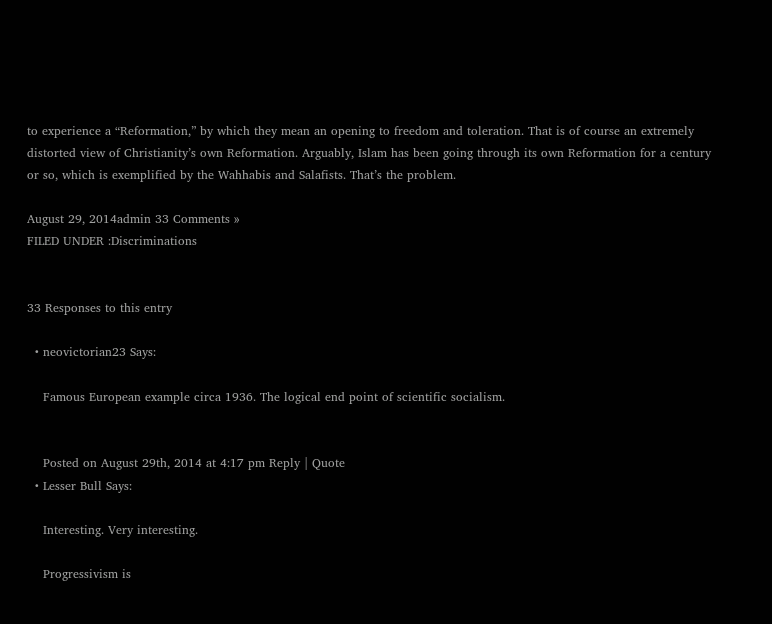to experience a “Reformation,” by which they mean an opening to freedom and toleration. That is of course an extremely distorted view of Christianity’s own Reformation. Arguably, Islam has been going through its own Reformation for a century or so, which is exemplified by the Wahhabis and Salafists. That’s the problem.

August 29, 2014admin 33 Comments »
FILED UNDER :Discriminations


33 Responses to this entry

  • neovictorian23 Says:

    Famous European example circa 1936. The logical end point of scientific socialism.


    Posted on August 29th, 2014 at 4:17 pm Reply | Quote
  • Lesser Bull Says:

    Interesting. Very interesting.

    Progressivism is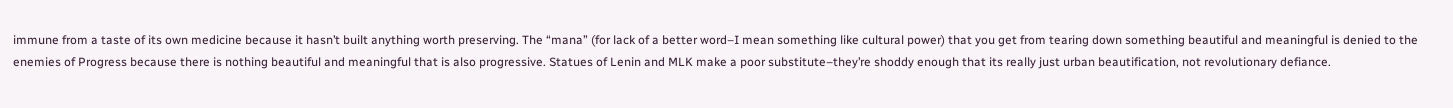immune from a taste of its own medicine because it hasn’t built anything worth preserving. The “mana” (for lack of a better word–I mean something like cultural power) that you get from tearing down something beautiful and meaningful is denied to the enemies of Progress because there is nothing beautiful and meaningful that is also progressive. Statues of Lenin and MLK make a poor substitute–they’re shoddy enough that its really just urban beautification, not revolutionary defiance.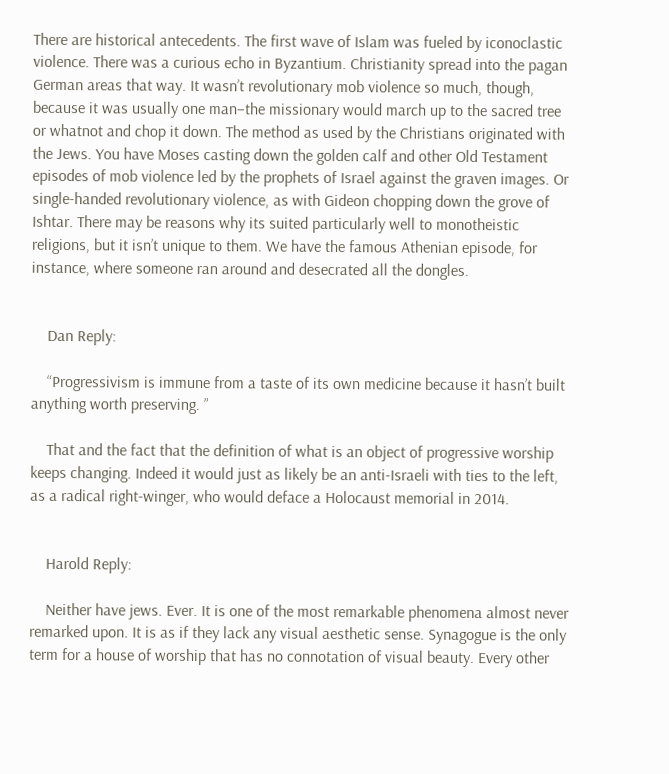There are historical antecedents. The first wave of Islam was fueled by iconoclastic violence. There was a curious echo in Byzantium. Christianity spread into the pagan German areas that way. It wasn’t revolutionary mob violence so much, though, because it was usually one man–the missionary would march up to the sacred tree or whatnot and chop it down. The method as used by the Christians originated with the Jews. You have Moses casting down the golden calf and other Old Testament episodes of mob violence led by the prophets of Israel against the graven images. Or single-handed revolutionary violence, as with Gideon chopping down the grove of Ishtar. There may be reasons why its suited particularly well to monotheistic religions, but it isn’t unique to them. We have the famous Athenian episode, for instance, where someone ran around and desecrated all the dongles.


    Dan Reply:

    “Progressivism is immune from a taste of its own medicine because it hasn’t built anything worth preserving. ”

    That and the fact that the definition of what is an object of progressive worship keeps changing. Indeed it would just as likely be an anti-Israeli with ties to the left, as a radical right-winger, who would deface a Holocaust memorial in 2014.


    Harold Reply:

    Neither have jews. Ever. It is one of the most remarkable phenomena almost never remarked upon. It is as if they lack any visual aesthetic sense. Synagogue is the only term for a house of worship that has no connotation of visual beauty. Every other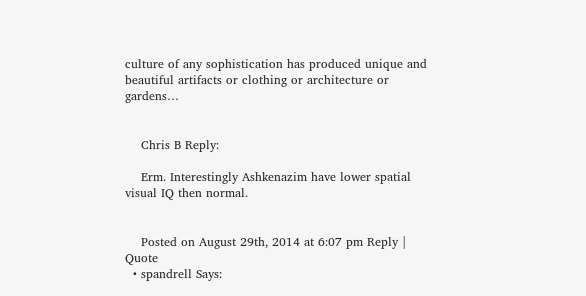culture of any sophistication has produced unique and beautiful artifacts or clothing or architecture or gardens…


    Chris B Reply:

    Erm. Interestingly Ashkenazim have lower spatial visual IQ then normal.


    Posted on August 29th, 2014 at 6:07 pm Reply | Quote
  • spandrell Says: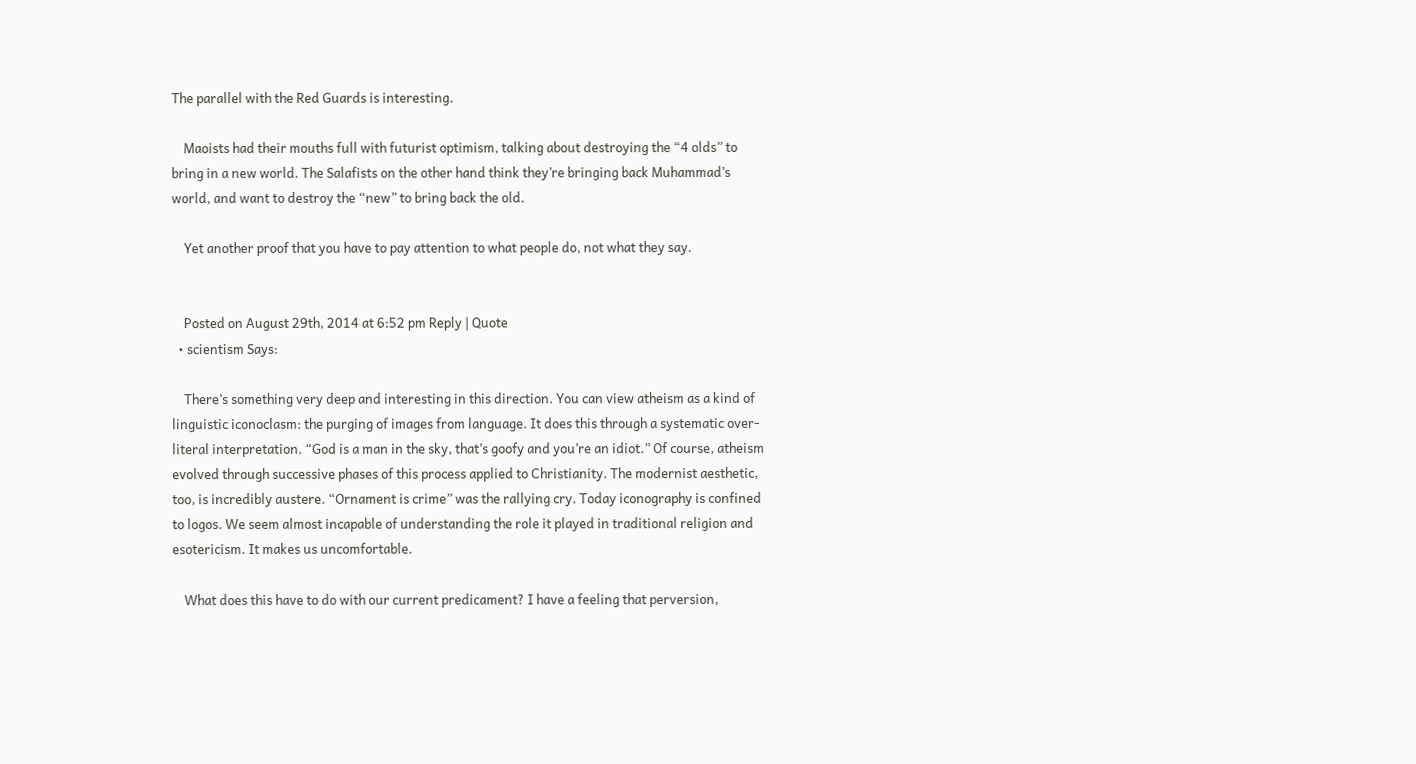The parallel with the Red Guards is interesting.

    Maoists had their mouths full with futurist optimism, talking about destroying the “4 olds” to bring in a new world. The Salafists on the other hand think they’re bringing back Muhammad’s world, and want to destroy the “new” to bring back the old.

    Yet another proof that you have to pay attention to what people do, not what they say.


    Posted on August 29th, 2014 at 6:52 pm Reply | Quote
  • scientism Says:

    There’s something very deep and interesting in this direction. You can view atheism as a kind of linguistic iconoclasm: the purging of images from language. It does this through a systematic over-literal interpretation. “God is a man in the sky, that’s goofy and you’re an idiot.” Of course, atheism evolved through successive phases of this process applied to Christianity. The modernist aesthetic, too, is incredibly austere. “Ornament is crime” was the rallying cry. Today iconography is confined to logos. We seem almost incapable of understanding the role it played in traditional religion and esotericism. It makes us uncomfortable.

    What does this have to do with our current predicament? I have a feeling that perversion,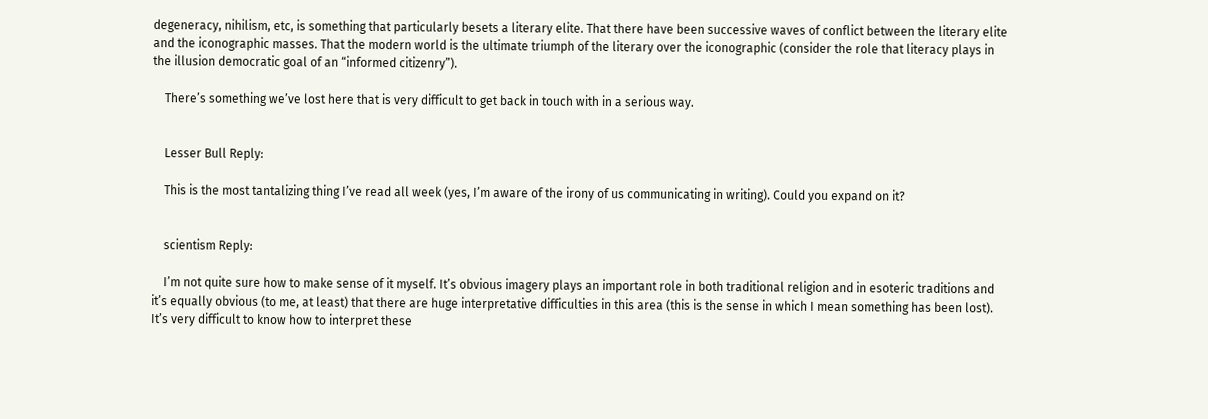degeneracy, nihilism, etc, is something that particularly besets a literary elite. That there have been successive waves of conflict between the literary elite and the iconographic masses. That the modern world is the ultimate triumph of the literary over the iconographic (consider the role that literacy plays in the illusion democratic goal of an “informed citizenry”).

    There’s something we’ve lost here that is very difficult to get back in touch with in a serious way.


    Lesser Bull Reply:

    This is the most tantalizing thing I’ve read all week (yes, I’m aware of the irony of us communicating in writing). Could you expand on it?


    scientism Reply:

    I’m not quite sure how to make sense of it myself. It’s obvious imagery plays an important role in both traditional religion and in esoteric traditions and it’s equally obvious (to me, at least) that there are huge interpretative difficulties in this area (this is the sense in which I mean something has been lost). It’s very difficult to know how to interpret these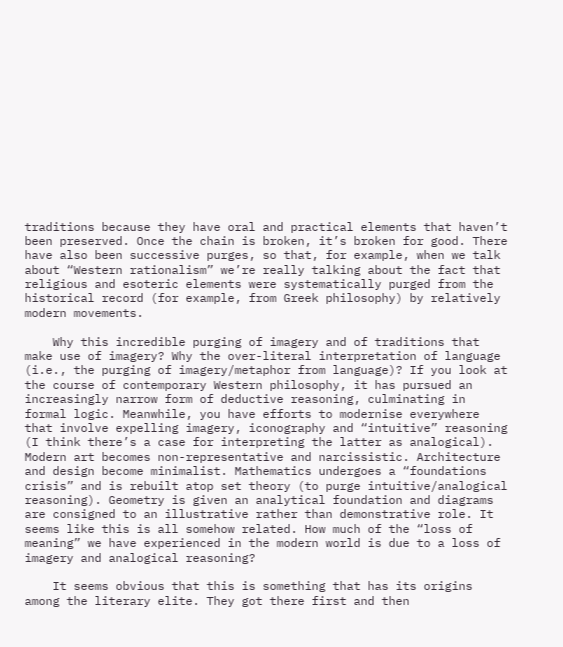traditions because they have oral and practical elements that haven’t been preserved. Once the chain is broken, it’s broken for good. There have also been successive purges, so that, for example, when we talk about “Western rationalism” we’re really talking about the fact that religious and esoteric elements were systematically purged from the historical record (for example, from Greek philosophy) by relatively modern movements.

    Why this incredible purging of imagery and of traditions that make use of imagery? Why the over-literal interpretation of language (i.e., the purging of imagery/metaphor from language)? If you look at the course of contemporary Western philosophy, it has pursued an increasingly narrow form of deductive reasoning, culminating in formal logic. Meanwhile, you have efforts to modernise everywhere that involve expelling imagery, iconography and “intuitive” reasoning (I think there’s a case for interpreting the latter as analogical). Modern art becomes non-representative and narcissistic. Architecture and design become minimalist. Mathematics undergoes a “foundations crisis” and is rebuilt atop set theory (to purge intuitive/analogical reasoning). Geometry is given an analytical foundation and diagrams are consigned to an illustrative rather than demonstrative role. It seems like this is all somehow related. How much of the “loss of meaning” we have experienced in the modern world is due to a loss of imagery and analogical reasoning?

    It seems obvious that this is something that has its origins among the literary elite. They got there first and then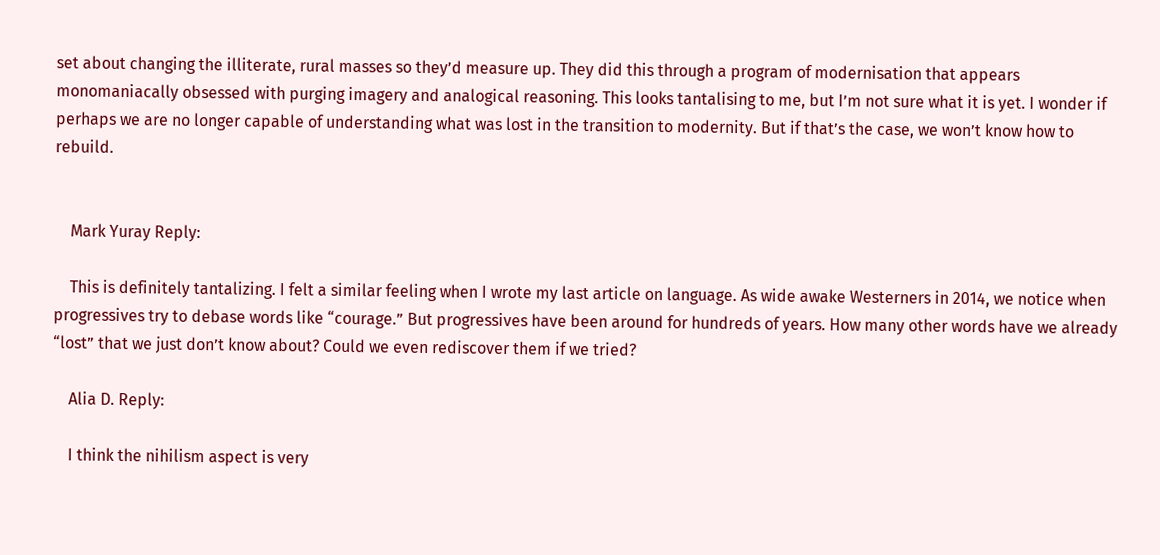set about changing the illiterate, rural masses so they’d measure up. They did this through a program of modernisation that appears monomaniacally obsessed with purging imagery and analogical reasoning. This looks tantalising to me, but I’m not sure what it is yet. I wonder if perhaps we are no longer capable of understanding what was lost in the transition to modernity. But if that’s the case, we won’t know how to rebuild.


    Mark Yuray Reply:

    This is definitely tantalizing. I felt a similar feeling when I wrote my last article on language. As wide awake Westerners in 2014, we notice when progressives try to debase words like “courage.” But progressives have been around for hundreds of years. How many other words have we already “lost” that we just don’t know about? Could we even rediscover them if we tried?

    Alia D. Reply:

    I think the nihilism aspect is very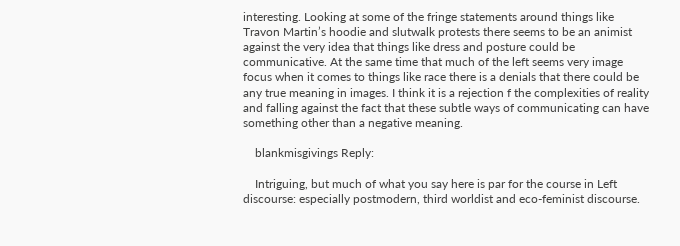interesting. Looking at some of the fringe statements around things like Travon Martin’s hoodie and slutwalk protests there seems to be an animist against the very idea that things like dress and posture could be communicative. At the same time that much of the left seems very image focus when it comes to things like race there is a denials that there could be any true meaning in images. I think it is a rejection f the complexities of reality and falling against the fact that these subtle ways of communicating can have something other than a negative meaning.

    blankmisgivings Reply:

    Intriguing, but much of what you say here is par for the course in Left discourse: especially postmodern, third worldist and eco-feminist discourse.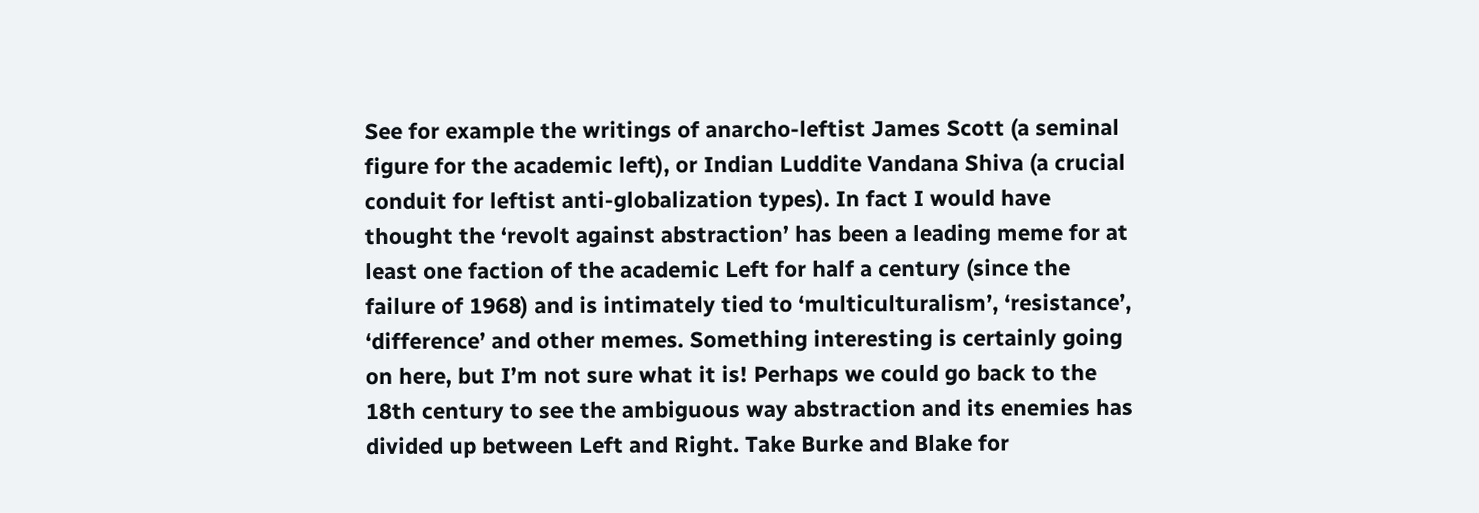See for example the writings of anarcho-leftist James Scott (a seminal figure for the academic left), or Indian Luddite Vandana Shiva (a crucial conduit for leftist anti-globalization types). In fact I would have thought the ‘revolt against abstraction’ has been a leading meme for at least one faction of the academic Left for half a century (since the failure of 1968) and is intimately tied to ‘multiculturalism’, ‘resistance’, ‘difference’ and other memes. Something interesting is certainly going on here, but I’m not sure what it is! Perhaps we could go back to the 18th century to see the ambiguous way abstraction and its enemies has divided up between Left and Right. Take Burke and Blake for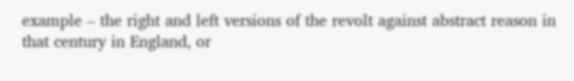example – the right and left versions of the revolt against abstract reason in that century in England, or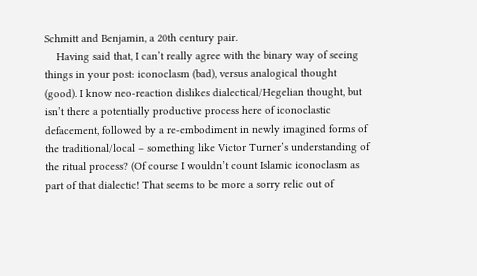Schmitt and Benjamin, a 20th century pair.
    Having said that, I can’t really agree with the binary way of seeing things in your post: iconoclasm (bad), versus analogical thought (good). I know neo-reaction dislikes dialectical/Hegelian thought, but isn’t there a potentially productive process here of iconoclastic defacement, followed by a re-embodiment in newly imagined forms of the traditional/local – something like Victor Turner’s understanding of the ritual process? (Of course I wouldn’t count Islamic iconoclasm as part of that dialectic! That seems to be more a sorry relic out of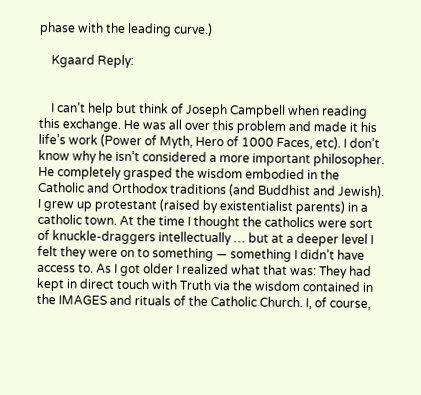phase with the leading curve.)

    Kgaard Reply:


    I can’t help but think of Joseph Campbell when reading this exchange. He was all over this problem and made it his life’s work (Power of Myth, Hero of 1000 Faces, etc). I don’t know why he isn’t considered a more important philosopher. He completely grasped the wisdom embodied in the Catholic and Orthodox traditions (and Buddhist and Jewish). I grew up protestant (raised by existentialist parents) in a catholic town. At the time I thought the catholics were sort of knuckle-draggers intellectually … but at a deeper level I felt they were on to something — something I didn’t have access to. As I got older I realized what that was: They had kept in direct touch with Truth via the wisdom contained in the IMAGES and rituals of the Catholic Church. I, of course,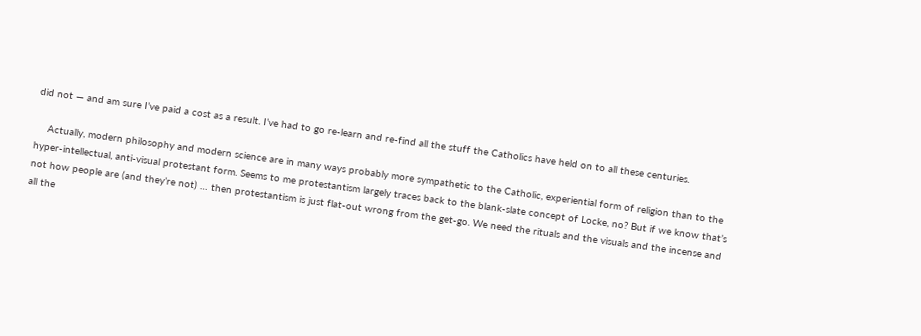did not — and am sure I’ve paid a cost as a result. I’ve had to go re-learn and re-find all the stuff the Catholics have held on to all these centuries.

    Actually, modern philosophy and modern science are in many ways probably more sympathetic to the Catholic, experiential form of religion than to the hyper-intellectual, anti-visual protestant form. Seems to me protestantism largely traces back to the blank-slate concept of Locke, no? But if we know that’s not how people are (and they’re not) … then protestantism is just flat-out wrong from the get-go. We need the rituals and the visuals and the incense and all the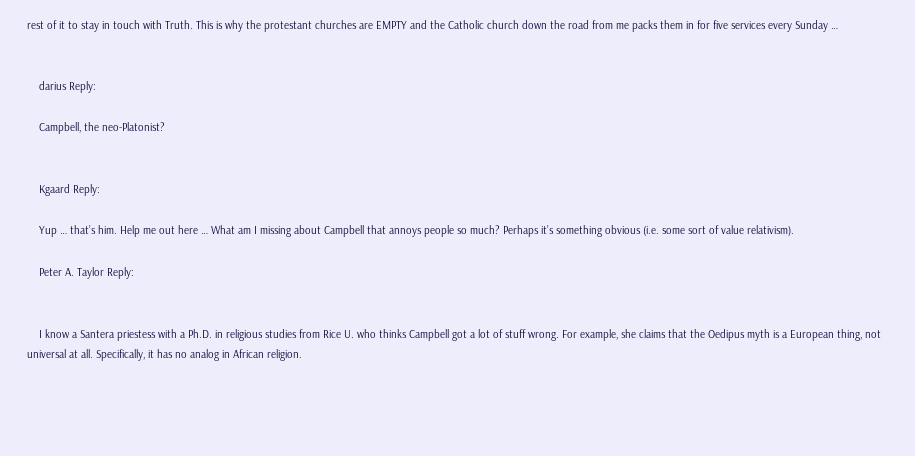rest of it to stay in touch with Truth. This is why the protestant churches are EMPTY and the Catholic church down the road from me packs them in for five services every Sunday …


    darius Reply:

    Campbell, the neo-Platonist?


    Kgaard Reply:

    Yup … that’s him. Help me out here … What am I missing about Campbell that annoys people so much? Perhaps it’s something obvious (i.e. some sort of value relativism).

    Peter A. Taylor Reply:


    I know a Santera priestess with a Ph.D. in religious studies from Rice U. who thinks Campbell got a lot of stuff wrong. For example, she claims that the Oedipus myth is a European thing, not universal at all. Specifically, it has no analog in African religion.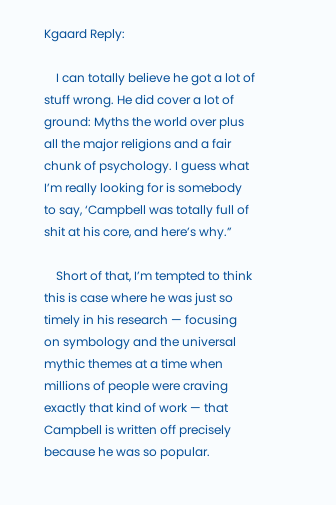Kgaard Reply:

    I can totally believe he got a lot of stuff wrong. He did cover a lot of ground: Myths the world over plus all the major religions and a fair chunk of psychology. I guess what I’m really looking for is somebody to say, ‘Campbell was totally full of shit at his core, and here’s why.”

    Short of that, I’m tempted to think this is case where he was just so timely in his research — focusing on symbology and the universal mythic themes at a time when millions of people were craving exactly that kind of work — that Campbell is written off precisely because he was so popular.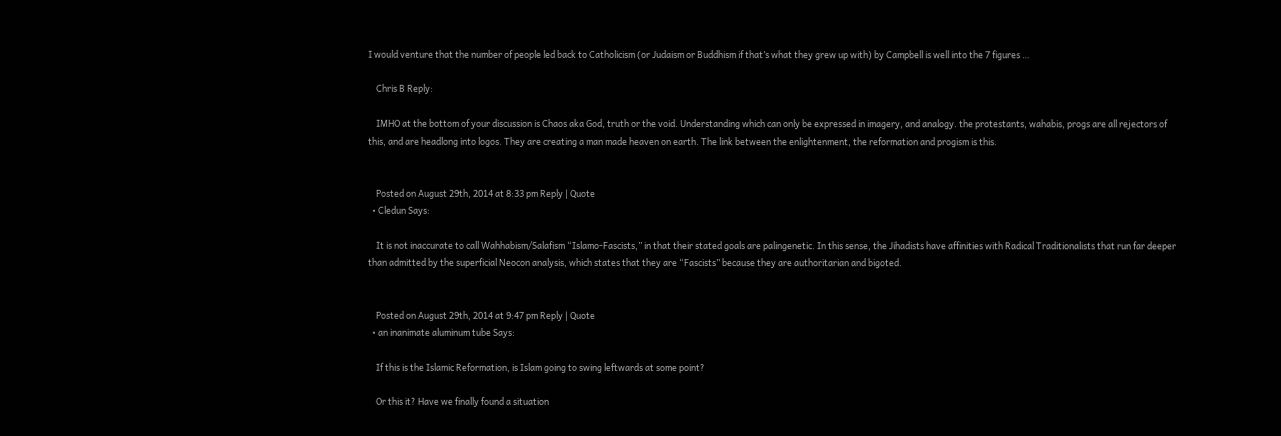I would venture that the number of people led back to Catholicism (or Judaism or Buddhism if that’s what they grew up with) by Campbell is well into the 7 figures …

    Chris B Reply:

    IMHO at the bottom of your discussion is Chaos aka God, truth or the void. Understanding which can only be expressed in imagery, and analogy. the protestants, wahabis, progs are all rejectors of this, and are headlong into logos. They are creating a man made heaven on earth. The link between the enlightenment, the reformation and progism is this.


    Posted on August 29th, 2014 at 8:33 pm Reply | Quote
  • Cledun Says:

    It is not inaccurate to call Wahhabism/Salafism “Islamo-Fascists,” in that their stated goals are palingenetic. In this sense, the Jihadists have affinities with Radical Traditionalists that run far deeper than admitted by the superficial Neocon analysis, which states that they are “Fascists” because they are authoritarian and bigoted.


    Posted on August 29th, 2014 at 9:47 pm Reply | Quote
  • an inanimate aluminum tube Says:

    If this is the Islamic Reformation, is Islam going to swing leftwards at some point?

    Or this it? Have we finally found a situation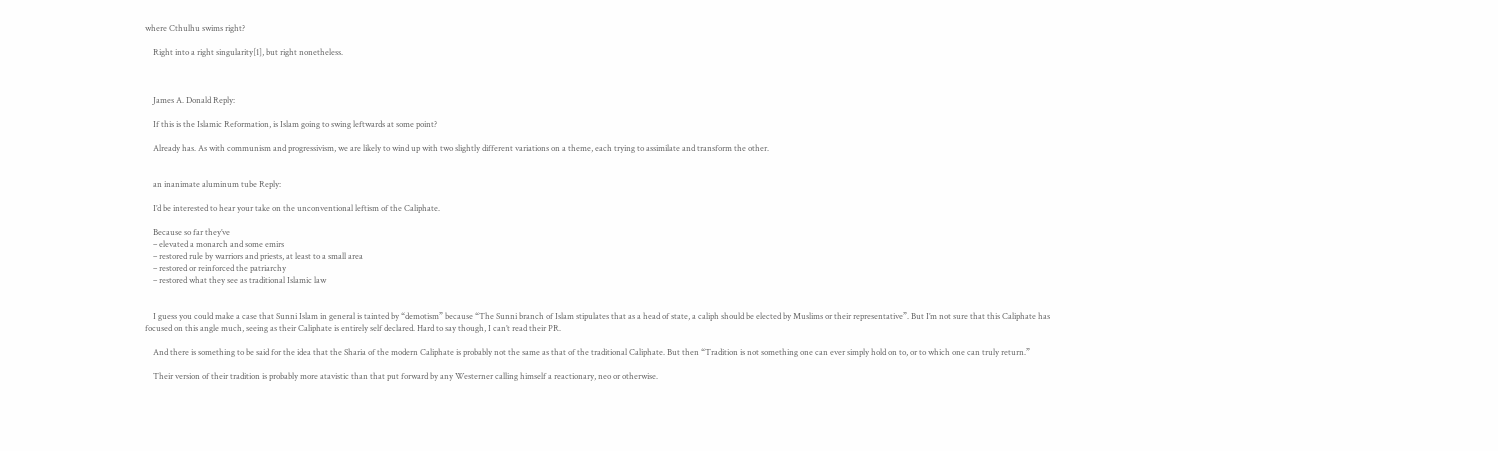where Cthulhu swims right?

    Right into a right singularity[1], but right nonetheless.



    James A. Donald Reply:

    If this is the Islamic Reformation, is Islam going to swing leftwards at some point?

    Already has. As with communism and progressivism, we are likely to wind up with two slightly different variations on a theme, each trying to assimilate and transform the other.


    an inanimate aluminum tube Reply:

    I’d be interested to hear your take on the unconventional leftism of the Caliphate.

    Because so far they’ve
    – elevated a monarch and some emirs
    – restored rule by warriors and priests, at least to a small area
    – restored or reinforced the patriarchy
    – restored what they see as traditional Islamic law


    I guess you could make a case that Sunni Islam in general is tainted by “demotism” because “The Sunni branch of Islam stipulates that as a head of state, a caliph should be elected by Muslims or their representative”. But I’m not sure that this Caliphate has focused on this angle much, seeing as their Caliphate is entirely self declared. Hard to say though, I can’t read their PR.

    And there is something to be said for the idea that the Sharia of the modern Caliphate is probably not the same as that of the traditional Caliphate. But then “Tradition is not something one can ever simply hold on to, or to which one can truly return.”

    Their version of their tradition is probably more atavistic than that put forward by any Westerner calling himself a reactionary, neo or otherwise.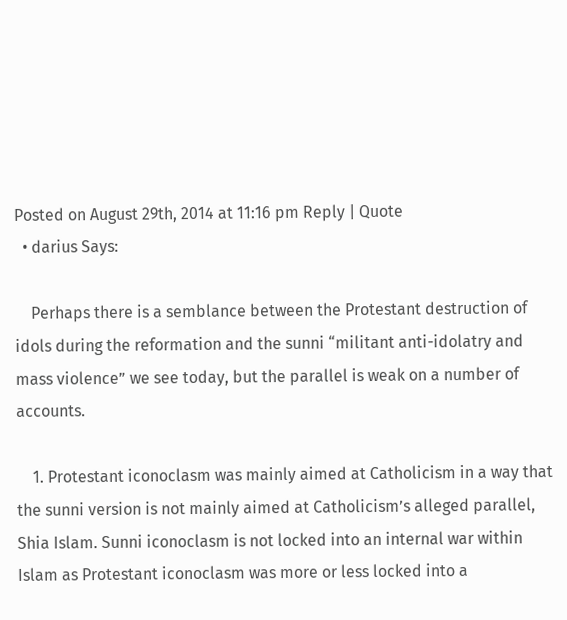Posted on August 29th, 2014 at 11:16 pm Reply | Quote
  • darius Says:

    Perhaps there is a semblance between the Protestant destruction of idols during the reformation and the sunni “militant anti-idolatry and mass violence” we see today, but the parallel is weak on a number of accounts.

    1. Protestant iconoclasm was mainly aimed at Catholicism in a way that the sunni version is not mainly aimed at Catholicism’s alleged parallel, Shia Islam. Sunni iconoclasm is not locked into an internal war within Islam as Protestant iconoclasm was more or less locked into a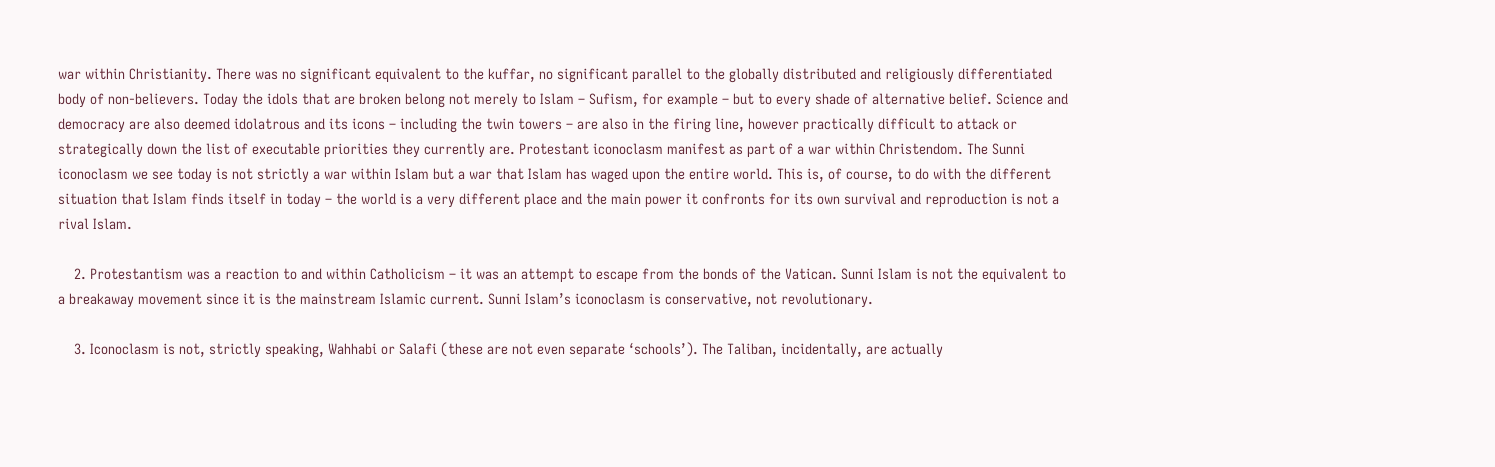war within Christianity. There was no significant equivalent to the kuffar, no significant parallel to the globally distributed and religiously differentiated body of non-believers. Today the idols that are broken belong not merely to Islam – Sufism, for example – but to every shade of alternative belief. Science and democracy are also deemed idolatrous and its icons – including the twin towers – are also in the firing line, however practically difficult to attack or strategically down the list of executable priorities they currently are. Protestant iconoclasm manifest as part of a war within Christendom. The Sunni iconoclasm we see today is not strictly a war within Islam but a war that Islam has waged upon the entire world. This is, of course, to do with the different situation that Islam finds itself in today – the world is a very different place and the main power it confronts for its own survival and reproduction is not a rival Islam.

    2. Protestantism was a reaction to and within Catholicism – it was an attempt to escape from the bonds of the Vatican. Sunni Islam is not the equivalent to a breakaway movement since it is the mainstream Islamic current. Sunni Islam’s iconoclasm is conservative, not revolutionary.

    3. Iconoclasm is not, strictly speaking, Wahhabi or Salafi (these are not even separate ‘schools’). The Taliban, incidentally, are actually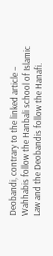Deobandi, contrary to the linked article – Wahhabis follow the Hanbali school of Islamic Law and the Deobandis follow the Hanafi.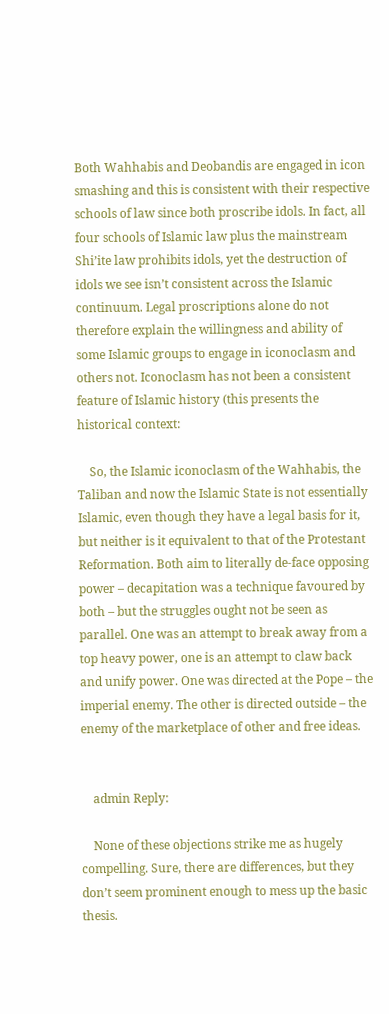Both Wahhabis and Deobandis are engaged in icon smashing and this is consistent with their respective schools of law since both proscribe idols. In fact, all four schools of Islamic law plus the mainstream Shi’ite law prohibits idols, yet the destruction of idols we see isn’t consistent across the Islamic continuum. Legal proscriptions alone do not therefore explain the willingness and ability of some Islamic groups to engage in iconoclasm and others not. Iconoclasm has not been a consistent feature of Islamic history (this presents the historical context:

    So, the Islamic iconoclasm of the Wahhabis, the Taliban and now the Islamic State is not essentially Islamic, even though they have a legal basis for it, but neither is it equivalent to that of the Protestant Reformation. Both aim to literally de-face opposing power – decapitation was a technique favoured by both – but the struggles ought not be seen as parallel. One was an attempt to break away from a top heavy power, one is an attempt to claw back and unify power. One was directed at the Pope – the imperial enemy. The other is directed outside – the enemy of the marketplace of other and free ideas.


    admin Reply:

    None of these objections strike me as hugely compelling. Sure, there are differences, but they don’t seem prominent enough to mess up the basic thesis.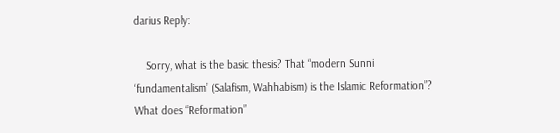darius Reply:

    Sorry, what is the basic thesis? That “modern Sunni ‘fundamentalism’ (Salafism, Wahhabism) is the Islamic Reformation”? What does “Reformation”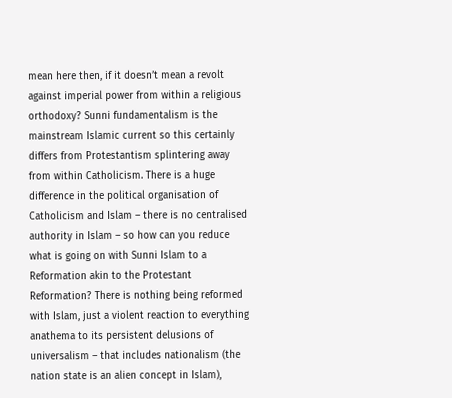mean here then, if it doesn’t mean a revolt against imperial power from within a religious orthodoxy? Sunni fundamentalism is the mainstream Islamic current so this certainly differs from Protestantism splintering away from within Catholicism. There is a huge difference in the political organisation of Catholicism and Islam – there is no centralised authority in Islam – so how can you reduce what is going on with Sunni Islam to a Reformation akin to the Protestant Reformation? There is nothing being reformed with Islam, just a violent reaction to everything anathema to its persistent delusions of universalism – that includes nationalism (the nation state is an alien concept in Islam),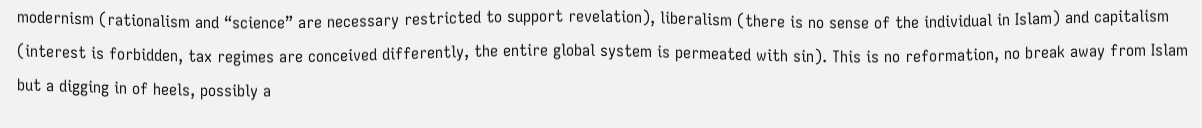modernism (rationalism and “science” are necessary restricted to support revelation), liberalism (there is no sense of the individual in Islam) and capitalism (interest is forbidden, tax regimes are conceived differently, the entire global system is permeated with sin). This is no reformation, no break away from Islam but a digging in of heels, possibly a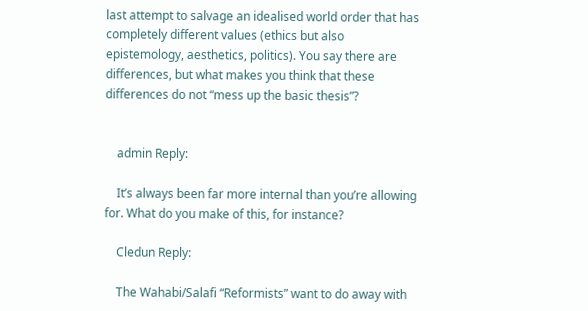last attempt to salvage an idealised world order that has completely different values (ethics but also epistemology, aesthetics, politics). You say there are differences, but what makes you think that these differences do not “mess up the basic thesis”?


    admin Reply:

    It’s always been far more internal than you’re allowing for. What do you make of this, for instance?

    Cledun Reply:

    The Wahabi/Salafi “Reformists” want to do away with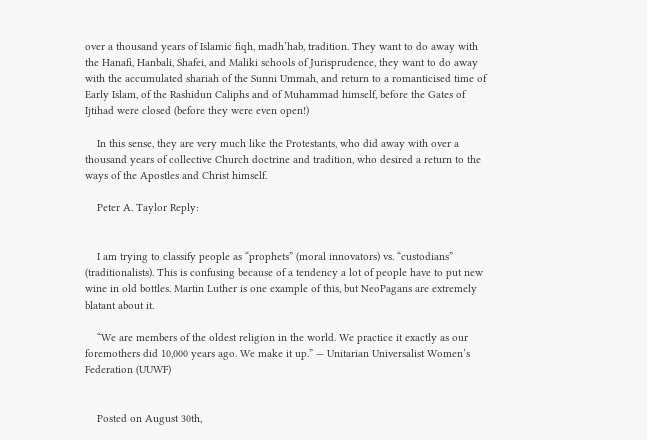over a thousand years of Islamic fiqh, madh’hab, tradition. They want to do away with the Hanafi, Hanbali, Shafei, and Maliki schools of Jurisprudence, they want to do away with the accumulated shariah of the Sunni Ummah, and return to a romanticised time of Early Islam, of the Rashidun Caliphs and of Muhammad himself, before the Gates of Ijtihad were closed (before they were even open!)

    In this sense, they are very much like the Protestants, who did away with over a thousand years of collective Church doctrine and tradition, who desired a return to the ways of the Apostles and Christ himself.

    Peter A. Taylor Reply:


    I am trying to classify people as “prophets” (moral innovators) vs. “custodians” (traditionalists). This is confusing because of a tendency a lot of people have to put new wine in old bottles. Martin Luther is one example of this, but NeoPagans are extremely blatant about it.

    “We are members of the oldest religion in the world. We practice it exactly as our foremothers did 10,000 years ago. We make it up.” — Unitarian Universalist Women’s Federation (UUWF)


    Posted on August 30th,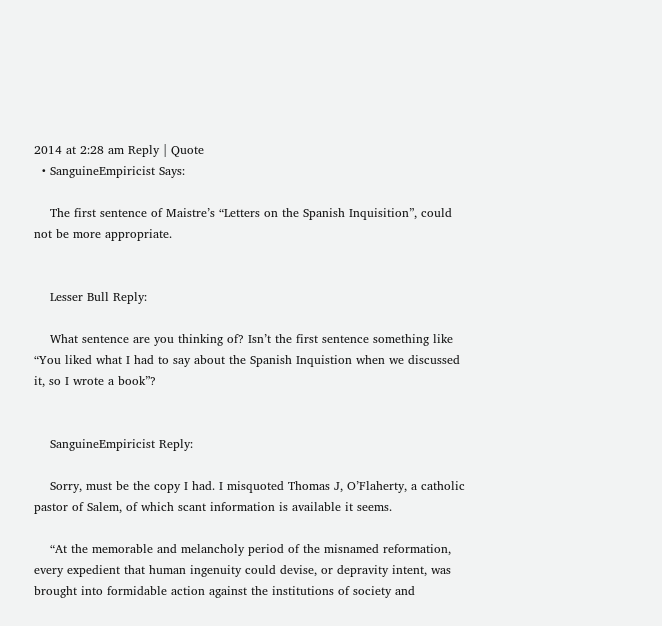2014 at 2:28 am Reply | Quote
  • SanguineEmpiricist Says:

    The first sentence of Maistre’s “Letters on the Spanish Inquisition”, could not be more appropriate.


    Lesser Bull Reply:

    What sentence are you thinking of? Isn’t the first sentence something like “You liked what I had to say about the Spanish Inquistion when we discussed it, so I wrote a book”?


    SanguineEmpiricist Reply:

    Sorry, must be the copy I had. I misquoted Thomas J, O’Flaherty, a catholic pastor of Salem, of which scant information is available it seems.

    “At the memorable and melancholy period of the misnamed reformation, every expedient that human ingenuity could devise, or depravity intent, was brought into formidable action against the institutions of society and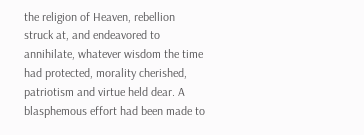the religion of Heaven, rebellion struck at, and endeavored to annihilate, whatever wisdom the time had protected, morality cherished, patriotism and virtue held dear. A blasphemous effort had been made to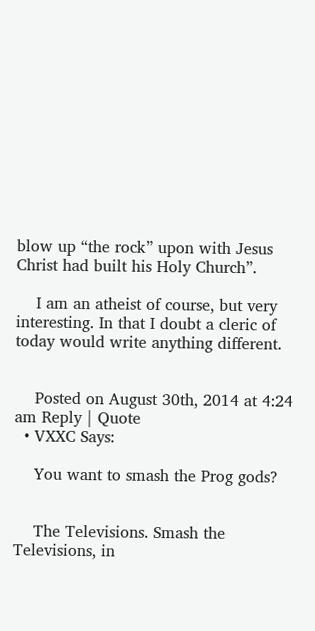blow up “the rock” upon with Jesus Christ had built his Holy Church”.

    I am an atheist of course, but very interesting. In that I doubt a cleric of today would write anything different.


    Posted on August 30th, 2014 at 4:24 am Reply | Quote
  • VXXC Says:

    You want to smash the Prog gods?


    The Televisions. Smash the Televisions, in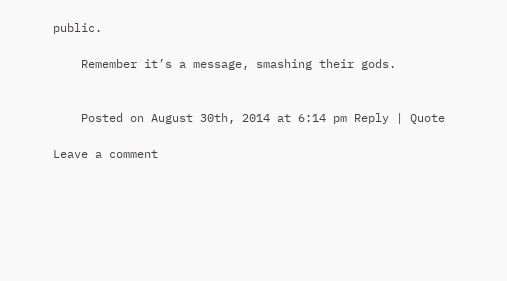public.

    Remember it’s a message, smashing their gods.


    Posted on August 30th, 2014 at 6:14 pm Reply | Quote

Leave a comment